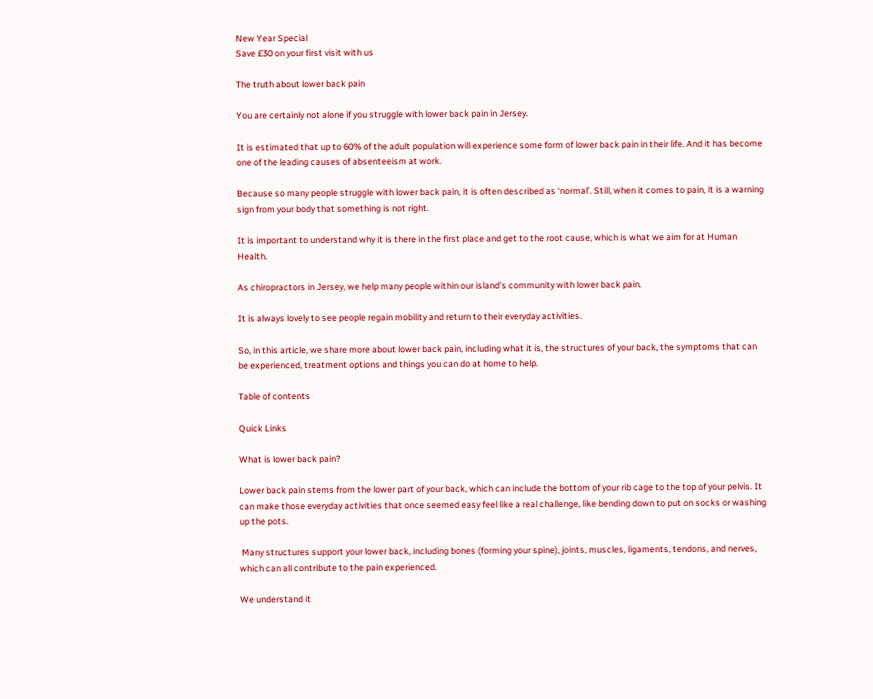New Year Special
Save £30 on your first visit with us

The truth about lower back pain

You are certainly not alone if you struggle with lower back pain in Jersey.

It is estimated that up to 60% of the adult population will experience some form of lower back pain in their life. And it has become one of the leading causes of absenteeism at work.

Because so many people struggle with lower back pain, it is often described as ‘normal’. Still, when it comes to pain, it is a warning sign from your body that something is not right.

It is important to understand why it is there in the first place and get to the root cause, which is what we aim for at Human Health.

As chiropractors in Jersey, we help many people within our island’s community with lower back pain.

It is always lovely to see people regain mobility and return to their everyday activities.

So, in this article, we share more about lower back pain, including what it is, the structures of your back, the symptoms that can be experienced, treatment options and things you can do at home to help.

Table of contents

Quick Links

What is lower back pain?

Lower back pain stems from the lower part of your back, which can include the bottom of your rib cage to the top of your pelvis. It can make those everyday activities that once seemed easy feel like a real challenge, like bending down to put on socks or washing up the pots.

 Many structures support your lower back, including bones (forming your spine), joints, muscles, ligaments, tendons, and nerves, which can all contribute to the pain experienced.

We understand it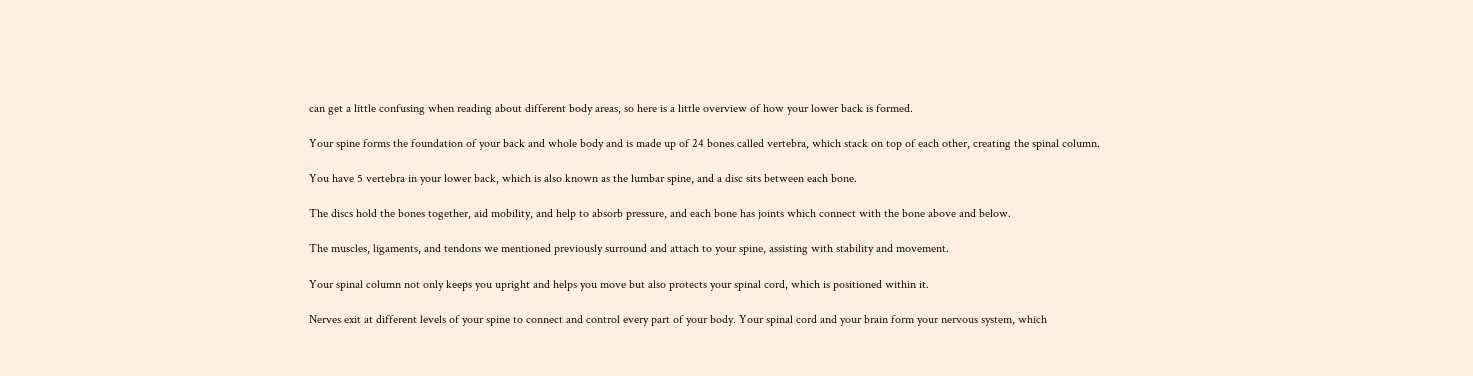can get a little confusing when reading about different body areas, so here is a little overview of how your lower back is formed.

Your spine forms the foundation of your back and whole body and is made up of 24 bones called vertebra, which stack on top of each other, creating the spinal column.

You have 5 vertebra in your lower back, which is also known as the lumbar spine, and a disc sits between each bone.

The discs hold the bones together, aid mobility, and help to absorb pressure, and each bone has joints which connect with the bone above and below.

The muscles, ligaments, and tendons we mentioned previously surround and attach to your spine, assisting with stability and movement.

Your spinal column not only keeps you upright and helps you move but also protects your spinal cord, which is positioned within it.

Nerves exit at different levels of your spine to connect and control every part of your body. Your spinal cord and your brain form your nervous system, which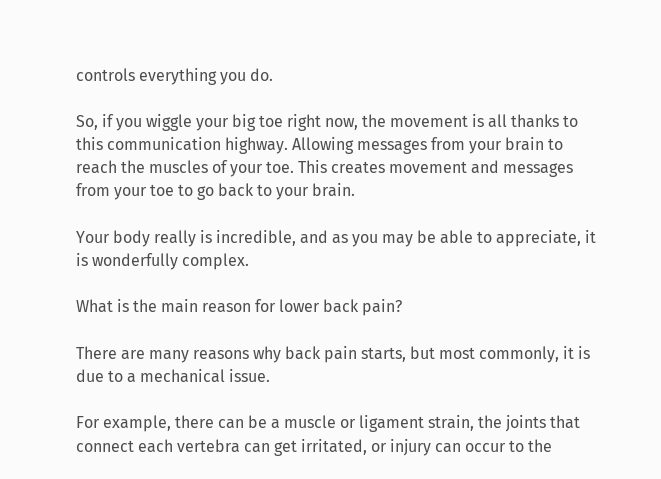controls everything you do.

So, if you wiggle your big toe right now, the movement is all thanks to this communication highway. Allowing messages from your brain to reach the muscles of your toe. This creates movement and messages from your toe to go back to your brain.

Your body really is incredible, and as you may be able to appreciate, it is wonderfully complex.

What is the main reason for lower back pain?

There are many reasons why back pain starts, but most commonly, it is due to a mechanical issue.

For example, there can be a muscle or ligament strain, the joints that connect each vertebra can get irritated, or injury can occur to the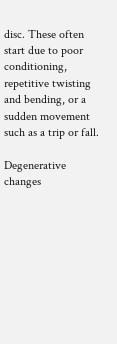disc. These often start due to poor conditioning, repetitive twisting and bending, or a sudden movement such as a trip or fall.

Degenerative changes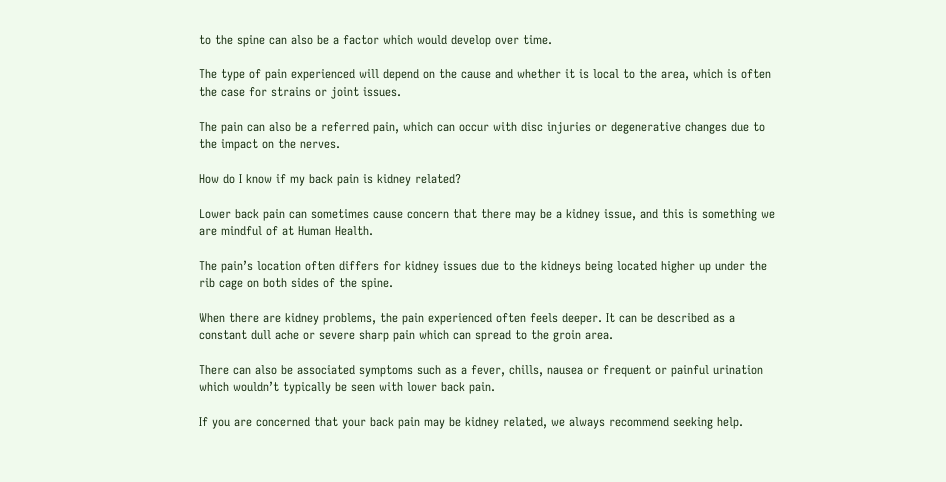to the spine can also be a factor which would develop over time.

The type of pain experienced will depend on the cause and whether it is local to the area, which is often the case for strains or joint issues.

The pain can also be a referred pain, which can occur with disc injuries or degenerative changes due to the impact on the nerves.

How do I know if my back pain is kidney related?

Lower back pain can sometimes cause concern that there may be a kidney issue, and this is something we are mindful of at Human Health.

The pain’s location often differs for kidney issues due to the kidneys being located higher up under the rib cage on both sides of the spine.

When there are kidney problems, the pain experienced often feels deeper. It can be described as a constant dull ache or severe sharp pain which can spread to the groin area.

There can also be associated symptoms such as a fever, chills, nausea or frequent or painful urination which wouldn’t typically be seen with lower back pain.

If you are concerned that your back pain may be kidney related, we always recommend seeking help.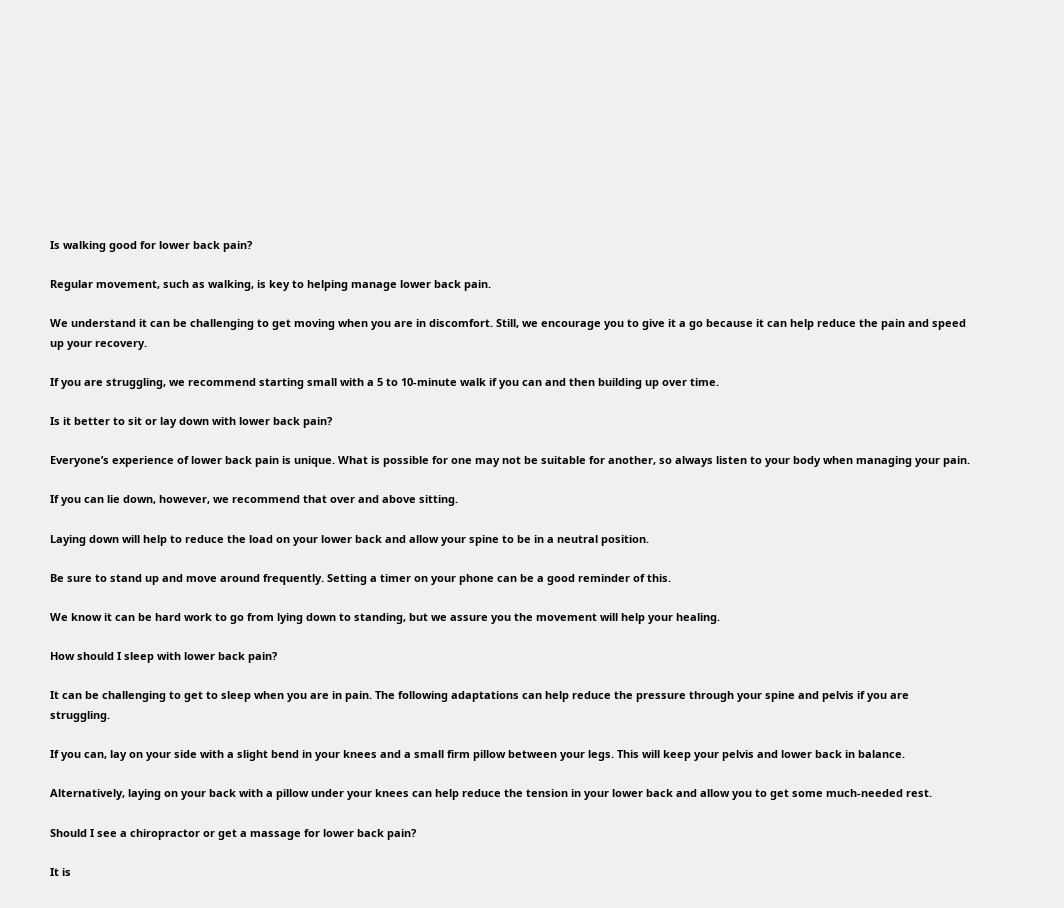Is walking good for lower back pain?

Regular movement, such as walking, is key to helping manage lower back pain.

We understand it can be challenging to get moving when you are in discomfort. Still, we encourage you to give it a go because it can help reduce the pain and speed up your recovery.

If you are struggling, we recommend starting small with a 5 to 10-minute walk if you can and then building up over time.

Is it better to sit or lay down with lower back pain?

Everyone’s experience of lower back pain is unique. What is possible for one may not be suitable for another, so always listen to your body when managing your pain.

If you can lie down, however, we recommend that over and above sitting.

Laying down will help to reduce the load on your lower back and allow your spine to be in a neutral position.

Be sure to stand up and move around frequently. Setting a timer on your phone can be a good reminder of this.

We know it can be hard work to go from lying down to standing, but we assure you the movement will help your healing.

How should I sleep with lower back pain?

It can be challenging to get to sleep when you are in pain. The following adaptations can help reduce the pressure through your spine and pelvis if you are struggling.

If you can, lay on your side with a slight bend in your knees and a small firm pillow between your legs. This will keep your pelvis and lower back in balance.

Alternatively, laying on your back with a pillow under your knees can help reduce the tension in your lower back and allow you to get some much-needed rest.

Should I see a chiropractor or get a massage for lower back pain?

It is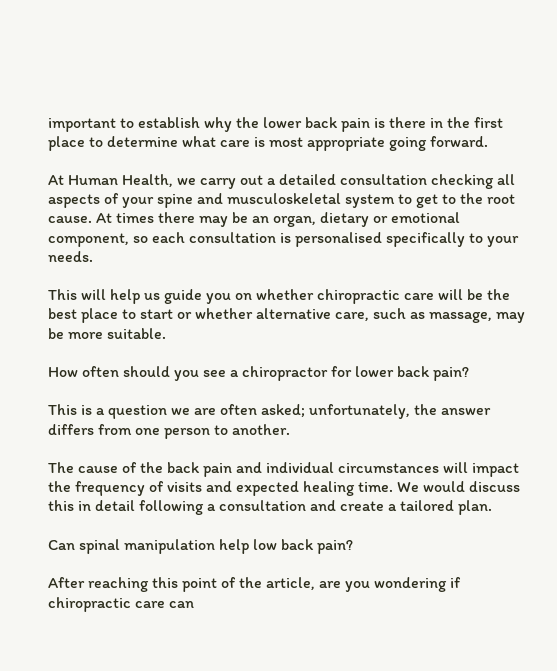important to establish why the lower back pain is there in the first place to determine what care is most appropriate going forward.

At Human Health, we carry out a detailed consultation checking all aspects of your spine and musculoskeletal system to get to the root cause. At times there may be an organ, dietary or emotional component, so each consultation is personalised specifically to your needs.

This will help us guide you on whether chiropractic care will be the best place to start or whether alternative care, such as massage, may be more suitable.

How often should you see a chiropractor for lower back pain?

This is a question we are often asked; unfortunately, the answer differs from one person to another.

The cause of the back pain and individual circumstances will impact the frequency of visits and expected healing time. We would discuss this in detail following a consultation and create a tailored plan.

Can spinal manipulation help low back pain?

After reaching this point of the article, are you wondering if chiropractic care can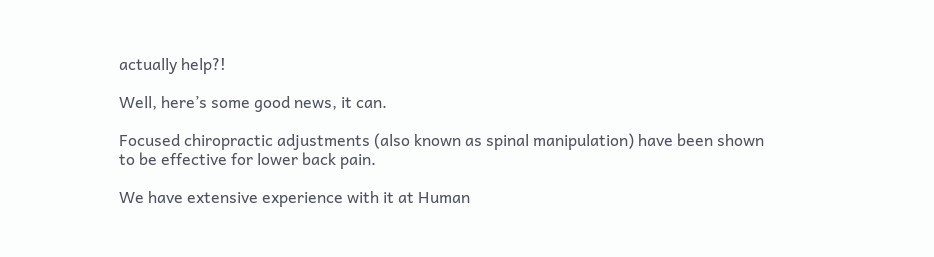actually help?!

Well, here’s some good news, it can.

Focused chiropractic adjustments (also known as spinal manipulation) have been shown to be effective for lower back pain.

We have extensive experience with it at Human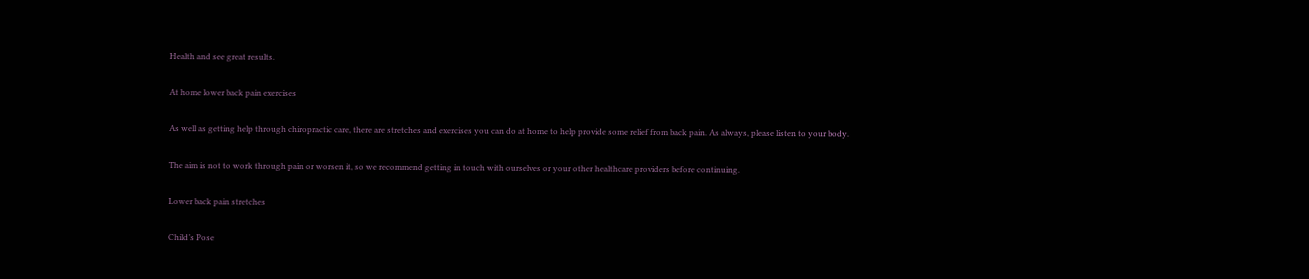Health and see great results.

At home lower back pain exercises

As well as getting help through chiropractic care, there are stretches and exercises you can do at home to help provide some relief from back pain. As always, please listen to your body.

The aim is not to work through pain or worsen it, so we recommend getting in touch with ourselves or your other healthcare providers before continuing.

Lower back pain stretches

Child’s Pose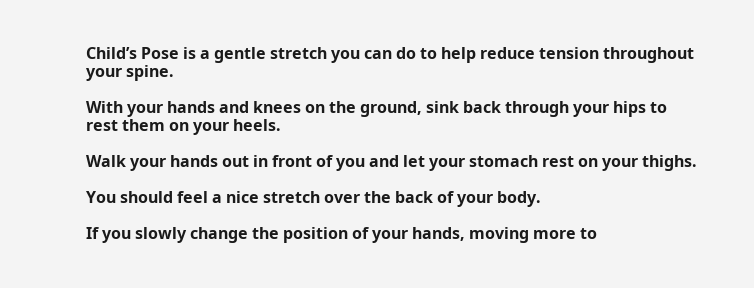Child’s Pose is a gentle stretch you can do to help reduce tension throughout your spine.

With your hands and knees on the ground, sink back through your hips to rest them on your heels.

Walk your hands out in front of you and let your stomach rest on your thighs.

You should feel a nice stretch over the back of your body.

If you slowly change the position of your hands, moving more to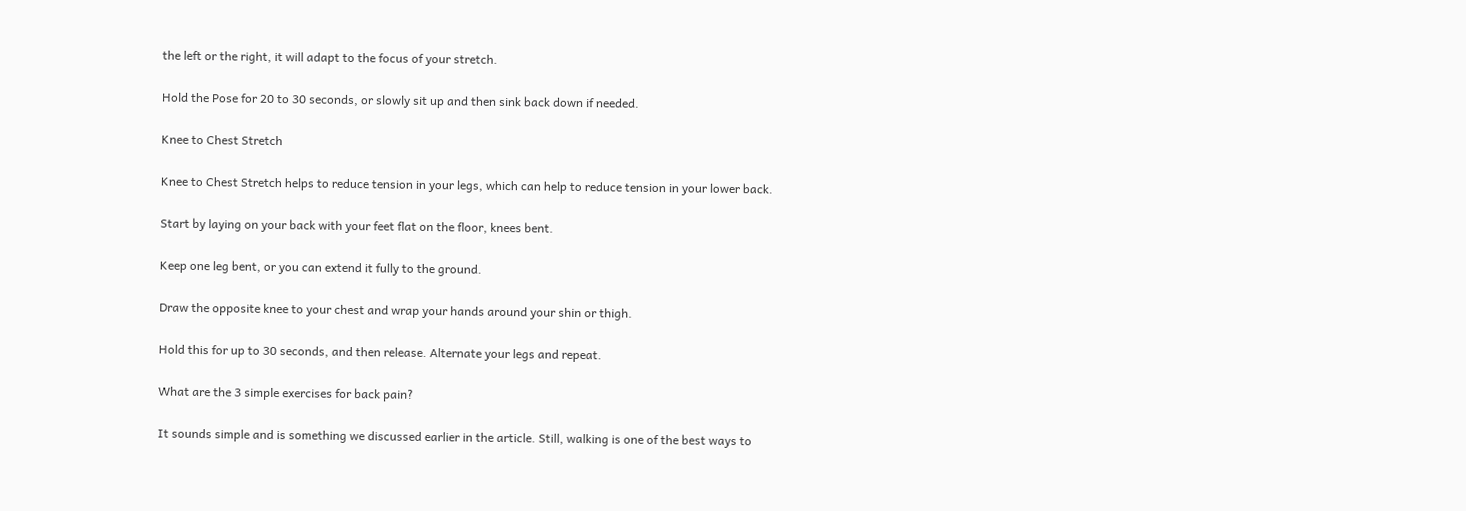the left or the right, it will adapt to the focus of your stretch.

Hold the Pose for 20 to 30 seconds, or slowly sit up and then sink back down if needed.

Knee to Chest Stretch

Knee to Chest Stretch helps to reduce tension in your legs, which can help to reduce tension in your lower back.

Start by laying on your back with your feet flat on the floor, knees bent.

Keep one leg bent, or you can extend it fully to the ground.

Draw the opposite knee to your chest and wrap your hands around your shin or thigh.

Hold this for up to 30 seconds, and then release. Alternate your legs and repeat.

What are the 3 simple exercises for back pain?

It sounds simple and is something we discussed earlier in the article. Still, walking is one of the best ways to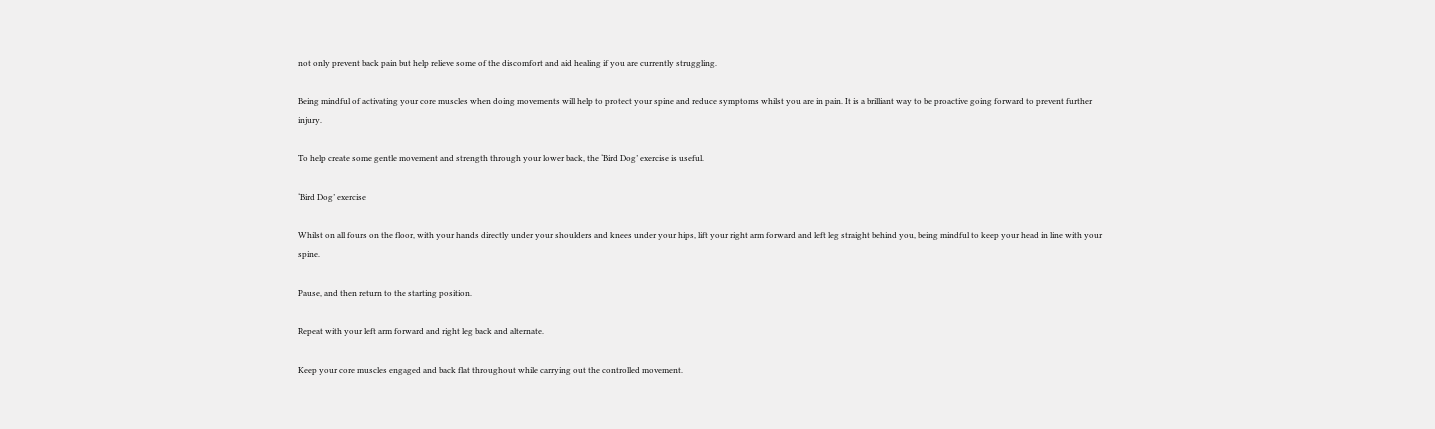not only prevent back pain but help relieve some of the discomfort and aid healing if you are currently struggling.

Being mindful of activating your core muscles when doing movements will help to protect your spine and reduce symptoms whilst you are in pain. It is a brilliant way to be proactive going forward to prevent further injury.

To help create some gentle movement and strength through your lower back, the ‘Bird Dog’ exercise is useful.

‘Bird Dog’ exercise

Whilst on all fours on the floor, with your hands directly under your shoulders and knees under your hips, lift your right arm forward and left leg straight behind you, being mindful to keep your head in line with your spine.

Pause, and then return to the starting position.

Repeat with your left arm forward and right leg back and alternate.

Keep your core muscles engaged and back flat throughout while carrying out the controlled movement.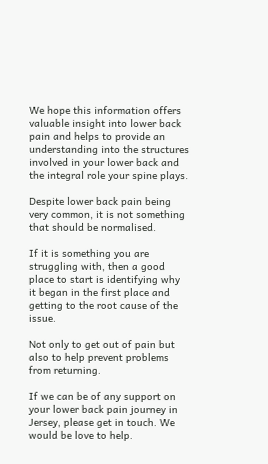We hope this information offers valuable insight into lower back pain and helps to provide an understanding into the structures involved in your lower back and the integral role your spine plays.

Despite lower back pain being very common, it is not something that should be normalised.

If it is something you are struggling with, then a good place to start is identifying why it began in the first place and getting to the root cause of the issue.

Not only to get out of pain but also to help prevent problems from returning.

If we can be of any support on your lower back pain journey in Jersey, please get in touch. We would be love to help.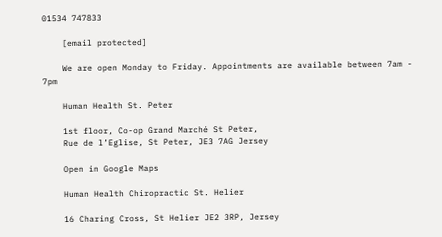01534 747833

    [email protected]

    We are open Monday to Friday. Appointments are available between 7am - 7pm

    Human Health St. Peter

    1st floor, Co-op Grand Marché St Peter,
    Rue de l’Eglise, St Peter, JE3 7AG Jersey

    Open in Google Maps

    Human Health Chiropractic St. Helier

    16 Charing Cross, St Helier JE2 3RP, Jersey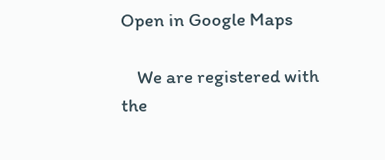Open in Google Maps

    We are registered with the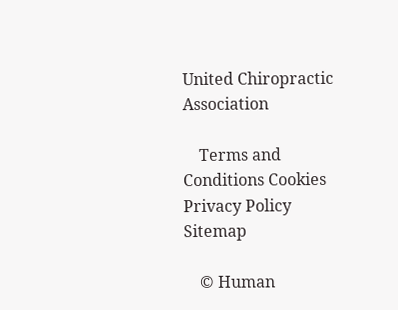United Chiropractic Association

    Terms and Conditions Cookies Privacy Policy Sitemap

    © Human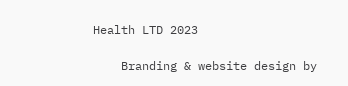Health LTD 2023

    Branding & website design by